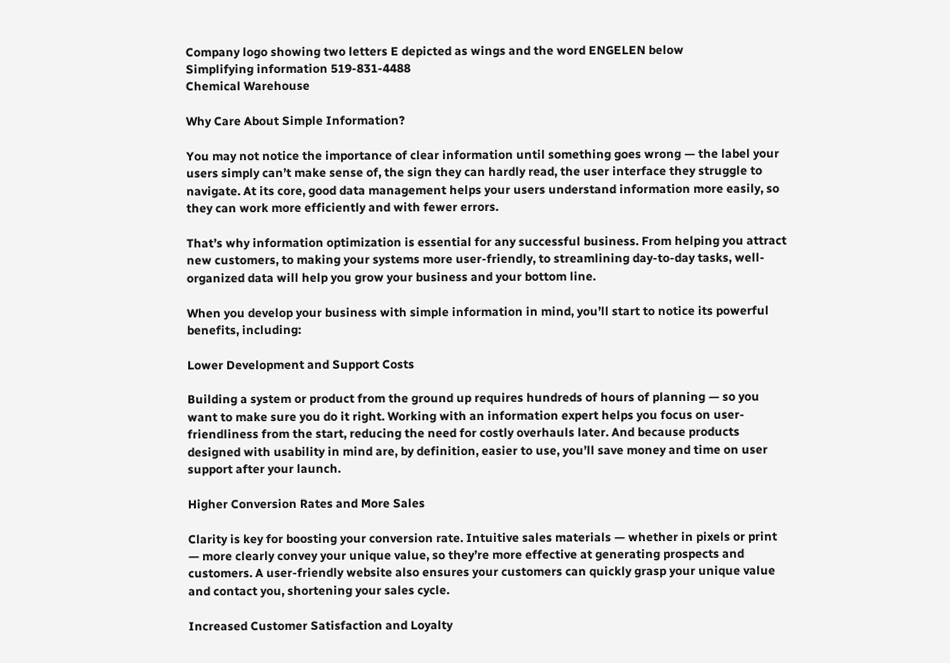Company logo showing two letters E depicted as wings and the word ENGELEN below
Simplifying information 519-831-4488
Chemical Warehouse

Why Care About Simple Information?

You may not notice the importance of clear information until something goes wrong — the label your users simply can’t make sense of, the sign they can hardly read, the user interface they struggle to navigate. At its core, good data management helps your users understand information more easily, so they can work more efficiently and with fewer errors.

That’s why information optimization is essential for any successful business. From helping you attract new customers, to making your systems more user-friendly, to streamlining day-to-day tasks, well-organized data will help you grow your business and your bottom line.

When you develop your business with simple information in mind, you’ll start to notice its powerful benefits, including:

Lower Development and Support Costs

Building a system or product from the ground up requires hundreds of hours of planning — so you want to make sure you do it right. Working with an information expert helps you focus on user-friendliness from the start, reducing the need for costly overhauls later. And because products designed with usability in mind are, by definition, easier to use, you’ll save money and time on user support after your launch.

Higher Conversion Rates and More Sales

Clarity is key for boosting your conversion rate. Intuitive sales materials — whether in pixels or print — more clearly convey your unique value, so they’re more effective at generating prospects and customers. A user-friendly website also ensures your customers can quickly grasp your unique value and contact you, shortening your sales cycle.

Increased Customer Satisfaction and Loyalty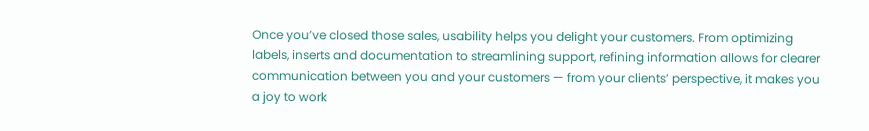Once you’ve closed those sales, usability helps you delight your customers. From optimizing labels, inserts and documentation to streamlining support, refining information allows for clearer communication between you and your customers — from your clients’ perspective, it makes you a joy to work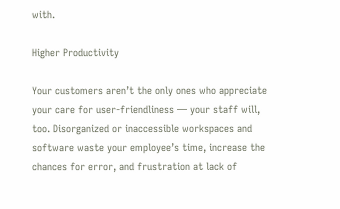with.

Higher Productivity

Your customers aren’t the only ones who appreciate your care for user-friendliness — your staff will, too. Disorganized or inaccessible workspaces and software waste your employee’s time, increase the chances for error, and frustration at lack of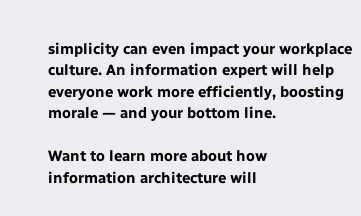simplicity can even impact your workplace culture. An information expert will help everyone work more efficiently, boosting morale — and your bottom line.

Want to learn more about how information architecture will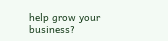help grow your business?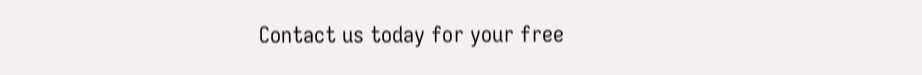Contact us today for your free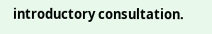introductory consultation.